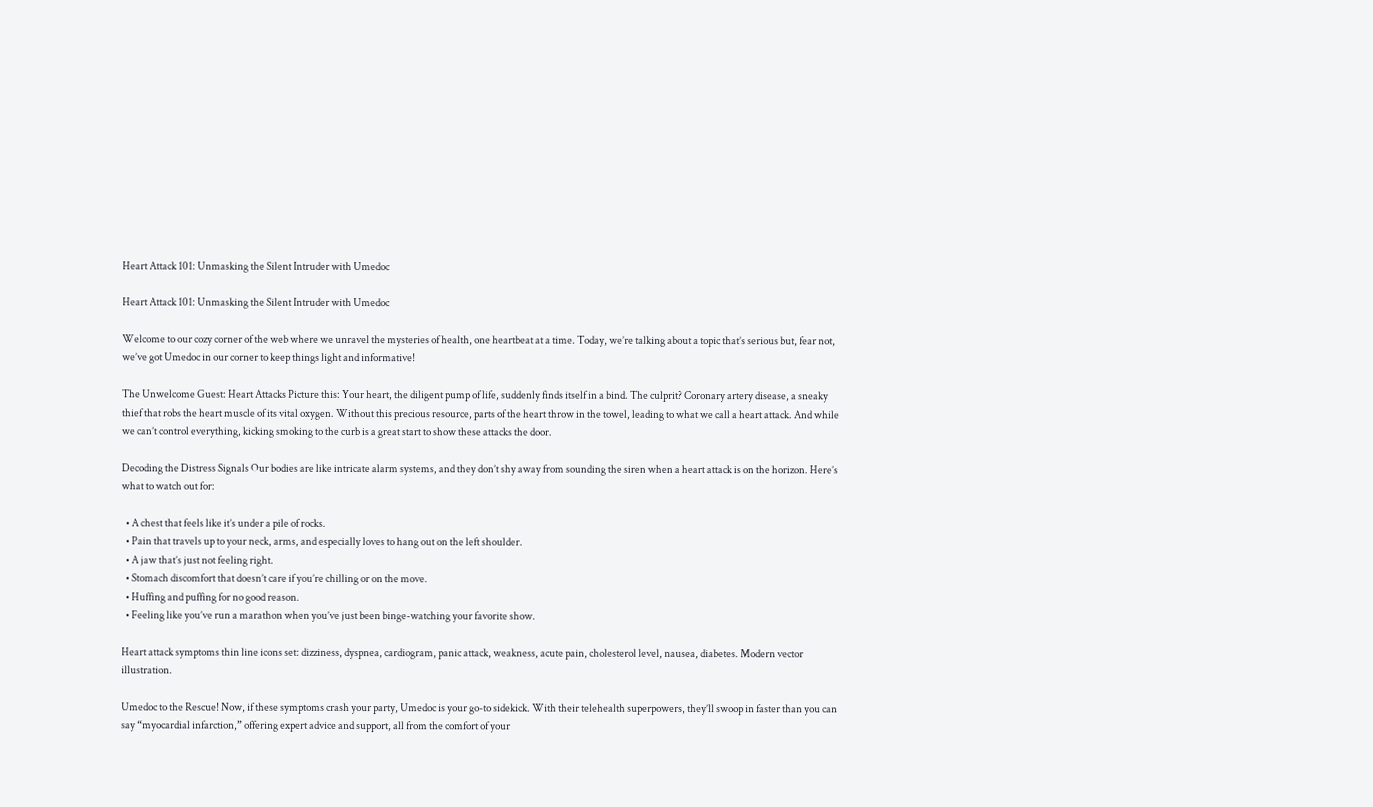Heart Attack 101: Unmasking the Silent Intruder with Umedoc

Heart Attack 101: Unmasking the Silent Intruder with Umedoc

Welcome to our cozy corner of the web where we unravel the mysteries of health, one heartbeat at a time. Today, we’re talking about a topic that’s serious but, fear not, we’ve got Umedoc in our corner to keep things light and informative!

The Unwelcome Guest: Heart Attacks Picture this: Your heart, the diligent pump of life, suddenly finds itself in a bind. The culprit? Coronary artery disease, a sneaky thief that robs the heart muscle of its vital oxygen. Without this precious resource, parts of the heart throw in the towel, leading to what we call a heart attack. And while we can’t control everything, kicking smoking to the curb is a great start to show these attacks the door.

Decoding the Distress Signals Our bodies are like intricate alarm systems, and they don’t shy away from sounding the siren when a heart attack is on the horizon. Here’s what to watch out for:

  • A chest that feels like it’s under a pile of rocks.
  • Pain that travels up to your neck, arms, and especially loves to hang out on the left shoulder.
  • A jaw that’s just not feeling right.
  • Stomach discomfort that doesn’t care if you’re chilling or on the move.
  • Huffing and puffing for no good reason.
  • Feeling like you’ve run a marathon when you’ve just been binge-watching your favorite show.

Heart attack symptoms thin line icons set: dizziness, dyspnea, cardiogram, panic attack, weakness, acute pain, cholesterol level, nausea, diabetes. Modern vector illustration.

Umedoc to the Rescue! Now, if these symptoms crash your party, Umedoc is your go-to sidekick. With their telehealth superpowers, they’ll swoop in faster than you can say “myocardial infarction,” offering expert advice and support, all from the comfort of your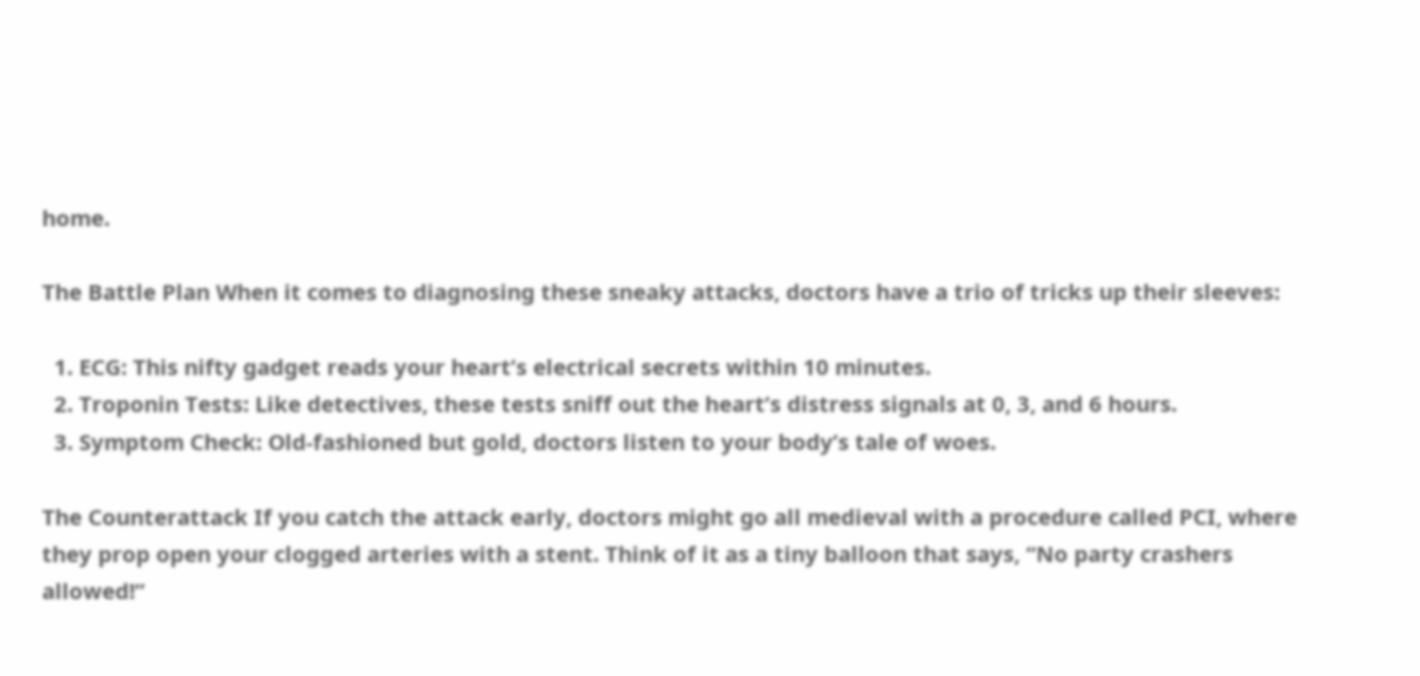home.

The Battle Plan When it comes to diagnosing these sneaky attacks, doctors have a trio of tricks up their sleeves:

  1. ECG: This nifty gadget reads your heart’s electrical secrets within 10 minutes.
  2. Troponin Tests: Like detectives, these tests sniff out the heart’s distress signals at 0, 3, and 6 hours.
  3. Symptom Check: Old-fashioned but gold, doctors listen to your body’s tale of woes.

The Counterattack If you catch the attack early, doctors might go all medieval with a procedure called PCI, where they prop open your clogged arteries with a stent. Think of it as a tiny balloon that says, “No party crashers allowed!”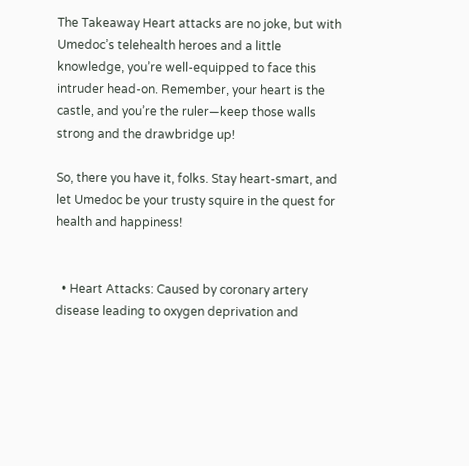The Takeaway Heart attacks are no joke, but with Umedoc’s telehealth heroes and a little knowledge, you’re well-equipped to face this intruder head-on. Remember, your heart is the castle, and you’re the ruler—keep those walls strong and the drawbridge up!

So, there you have it, folks. Stay heart-smart, and let Umedoc be your trusty squire in the quest for health and happiness!


  • Heart Attacks: Caused by coronary artery disease leading to oxygen deprivation and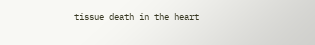tissue death in the heart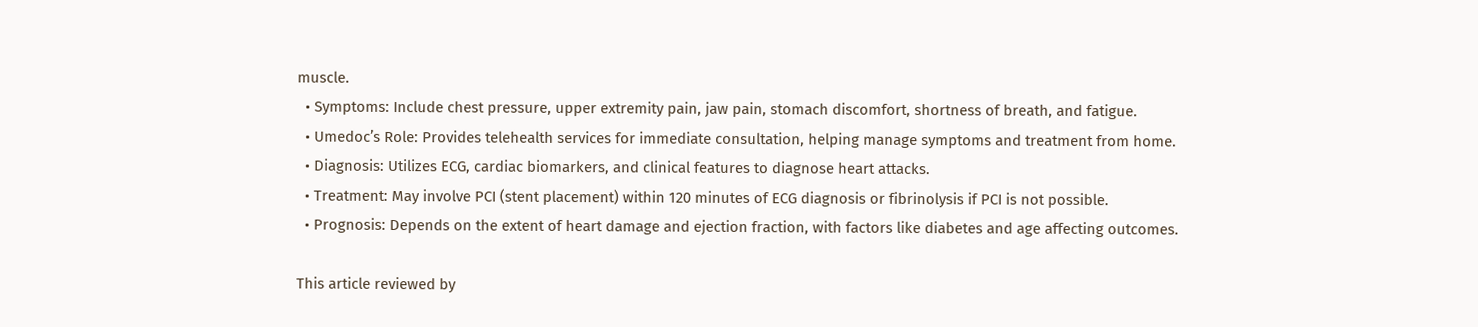muscle.
  • Symptoms: Include chest pressure, upper extremity pain, jaw pain, stomach discomfort, shortness of breath, and fatigue.
  • Umedoc’s Role: Provides telehealth services for immediate consultation, helping manage symptoms and treatment from home.
  • Diagnosis: Utilizes ECG, cardiac biomarkers, and clinical features to diagnose heart attacks.
  • Treatment: May involve PCI (stent placement) within 120 minutes of ECG diagnosis or fibrinolysis if PCI is not possible.
  • Prognosis: Depends on the extent of heart damage and ejection fraction, with factors like diabetes and age affecting outcomes.

This article reviewed by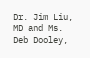Dr. Jim Liu, MD and Ms. Deb Dooley,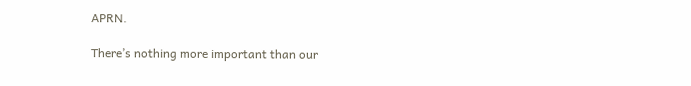APRN.

There’s nothing more important than our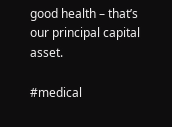good health – that’s our principal capital asset.

#medical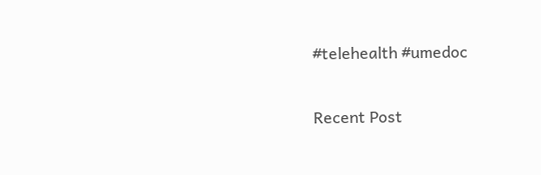#telehealth #umedoc

Recent Post